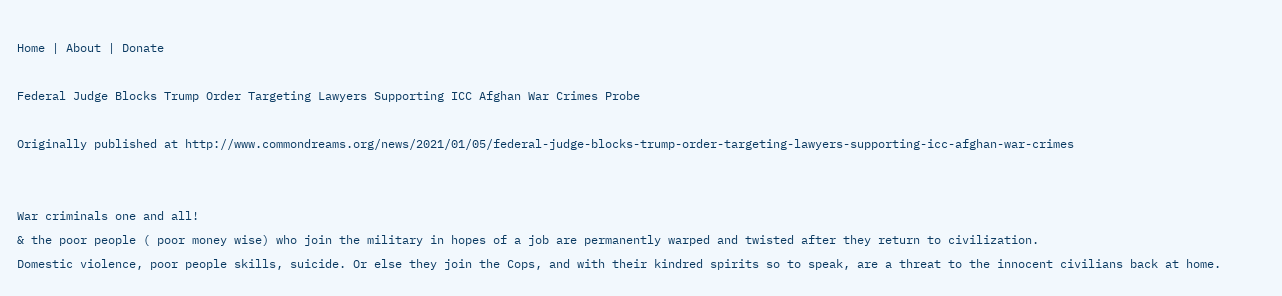Home | About | Donate

Federal Judge Blocks Trump Order Targeting Lawyers Supporting ICC Afghan War Crimes Probe

Originally published at http://www.commondreams.org/news/2021/01/05/federal-judge-blocks-trump-order-targeting-lawyers-supporting-icc-afghan-war-crimes


War criminals one and all!
& the poor people ( poor money wise) who join the military in hopes of a job are permanently warped and twisted after they return to civilization.
Domestic violence, poor people skills, suicide. Or else they join the Cops, and with their kindred spirits so to speak, are a threat to the innocent civilians back at home.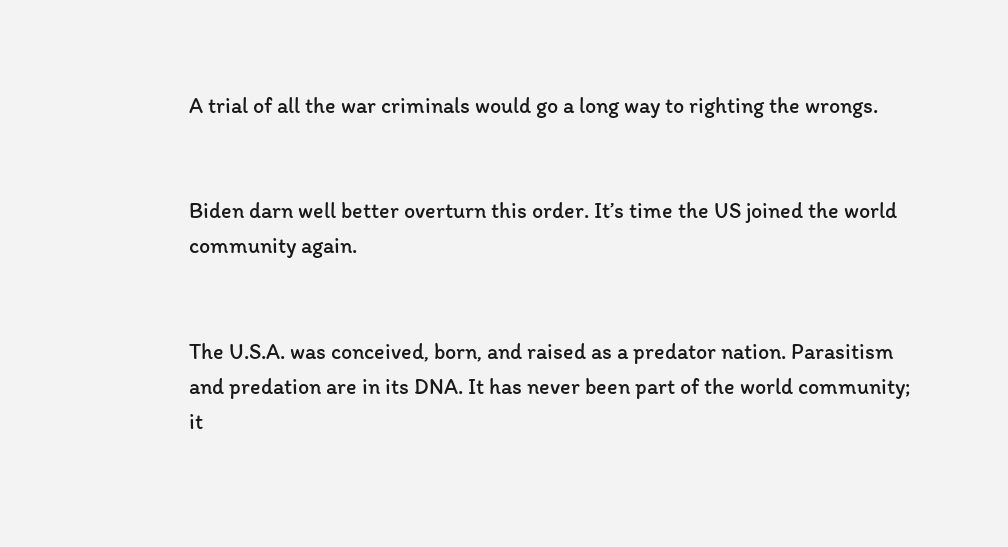A trial of all the war criminals would go a long way to righting the wrongs.


Biden darn well better overturn this order. It’s time the US joined the world community again.


The U.S.A. was conceived, born, and raised as a predator nation. Parasitism and predation are in its DNA. It has never been part of the world community; it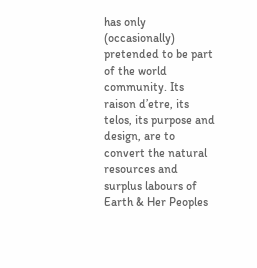has only (occasionally) pretended to be part of the world community. Its raison d’etre, its telos, its purpose and design, are to convert the natural resources and surplus labours of Earth & Her Peoples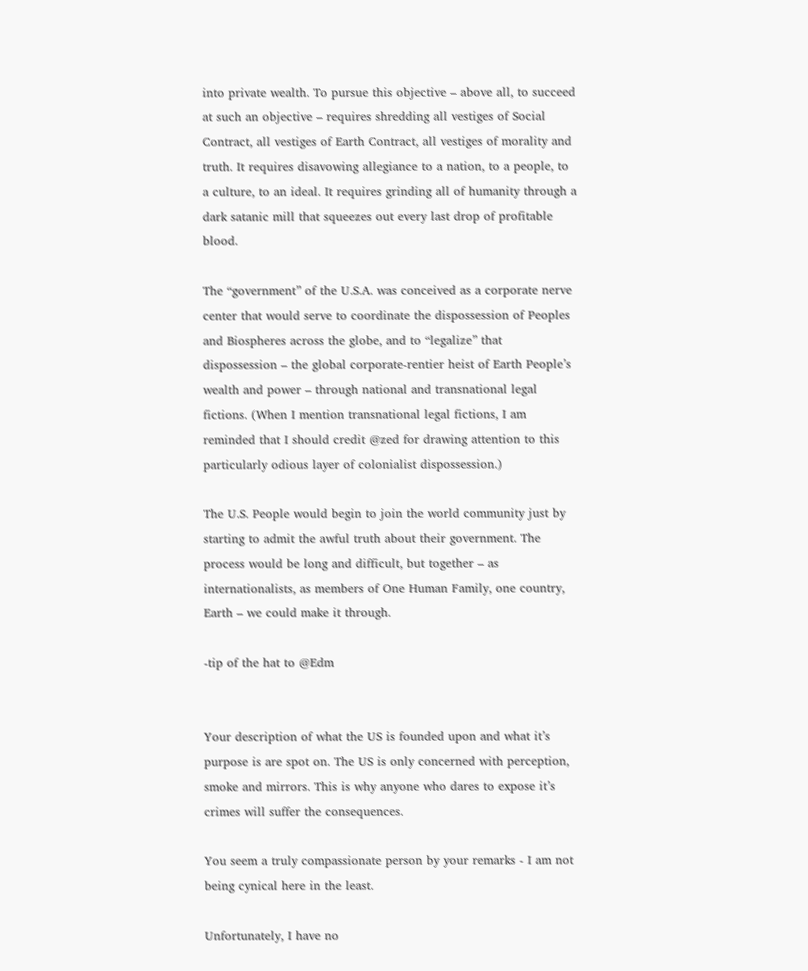into private wealth. To pursue this objective – above all, to succeed at such an objective – requires shredding all vestiges of Social Contract, all vestiges of Earth Contract, all vestiges of morality and truth. It requires disavowing allegiance to a nation, to a people, to a culture, to an ideal. It requires grinding all of humanity through a dark satanic mill that squeezes out every last drop of profitable blood.

The “government” of the U.S.A. was conceived as a corporate nerve center that would serve to coordinate the dispossession of Peoples and Biospheres across the globe, and to “legalize” that dispossession – the global corporate-rentier heist of Earth People’s wealth and power – through national and transnational legal fictions. (When I mention transnational legal fictions, I am reminded that I should credit @zed for drawing attention to this particularly odious layer of colonialist dispossession.)

The U.S. People would begin to join the world community just by starting to admit the awful truth about their government. The process would be long and difficult, but together – as internationalists, as members of One Human Family, one country, Earth – we could make it through.

-tip of the hat to @Edm


Your description of what the US is founded upon and what it’s purpose is are spot on. The US is only concerned with perception, smoke and mirrors. This is why anyone who dares to expose it’s crimes will suffer the consequences.

You seem a truly compassionate person by your remarks - I am not being cynical here in the least.

Unfortunately, I have no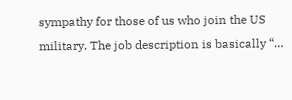sympathy for those of us who join the US military. The job description is basically “…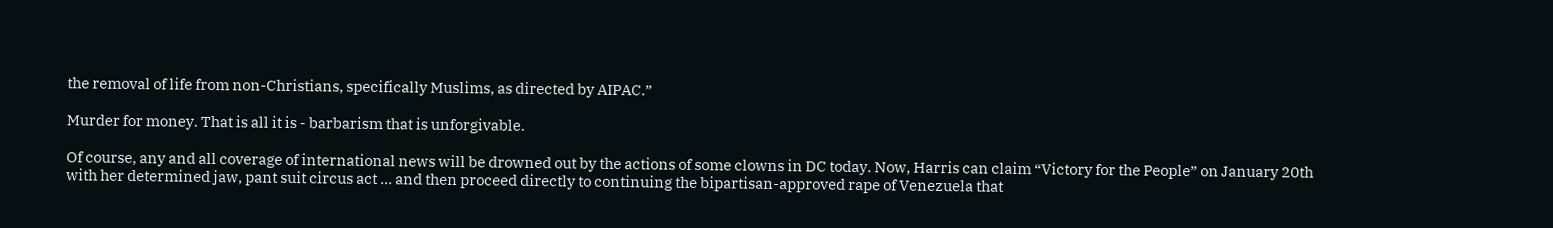the removal of life from non-Christians, specifically Muslims, as directed by AIPAC.”

Murder for money. That is all it is - barbarism that is unforgivable.

Of course, any and all coverage of international news will be drowned out by the actions of some clowns in DC today. Now, Harris can claim “Victory for the People” on January 20th with her determined jaw, pant suit circus act … and then proceed directly to continuing the bipartisan-approved rape of Venezuela that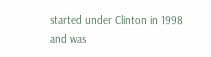started under Clinton in 1998 and was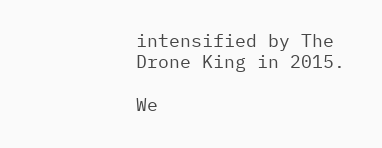intensified by The Drone King in 2015.

We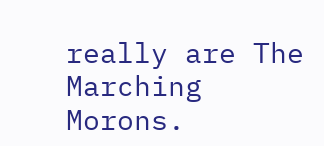really are The Marching Morons.